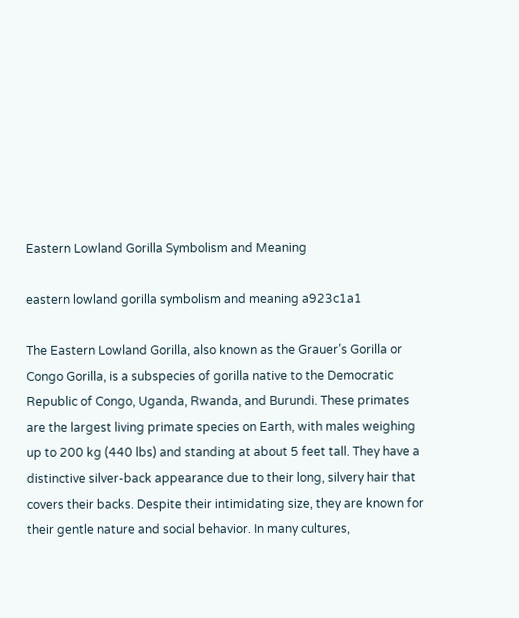Eastern Lowland Gorilla Symbolism and Meaning

eastern lowland gorilla symbolism and meaning a923c1a1

The Eastern Lowland Gorilla, also known as the Grauer’s Gorilla or Congo Gorilla, is a subspecies of gorilla native to the Democratic Republic of Congo, Uganda, Rwanda, and Burundi. These primates are the largest living primate species on Earth, with males weighing up to 200 kg (440 lbs) and standing at about 5 feet tall. They have a distinctive silver-back appearance due to their long, silvery hair that covers their backs. Despite their intimidating size, they are known for their gentle nature and social behavior. In many cultures,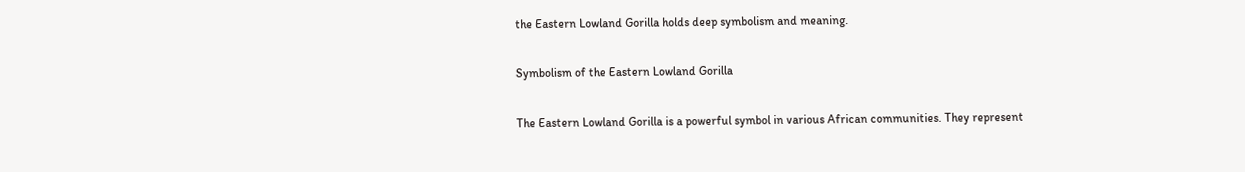the Eastern Lowland Gorilla holds deep symbolism and meaning.

Symbolism of the Eastern Lowland Gorilla

The Eastern Lowland Gorilla is a powerful symbol in various African communities. They represent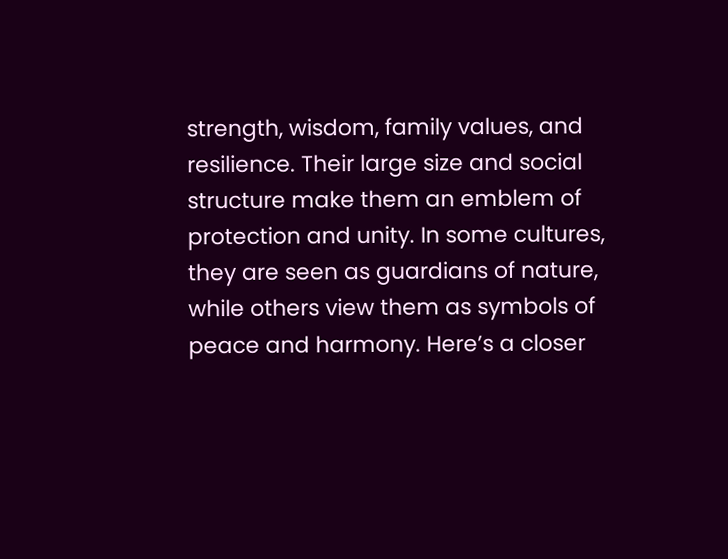strength, wisdom, family values, and resilience. Their large size and social structure make them an emblem of protection and unity. In some cultures, they are seen as guardians of nature, while others view them as symbols of peace and harmony. Here’s a closer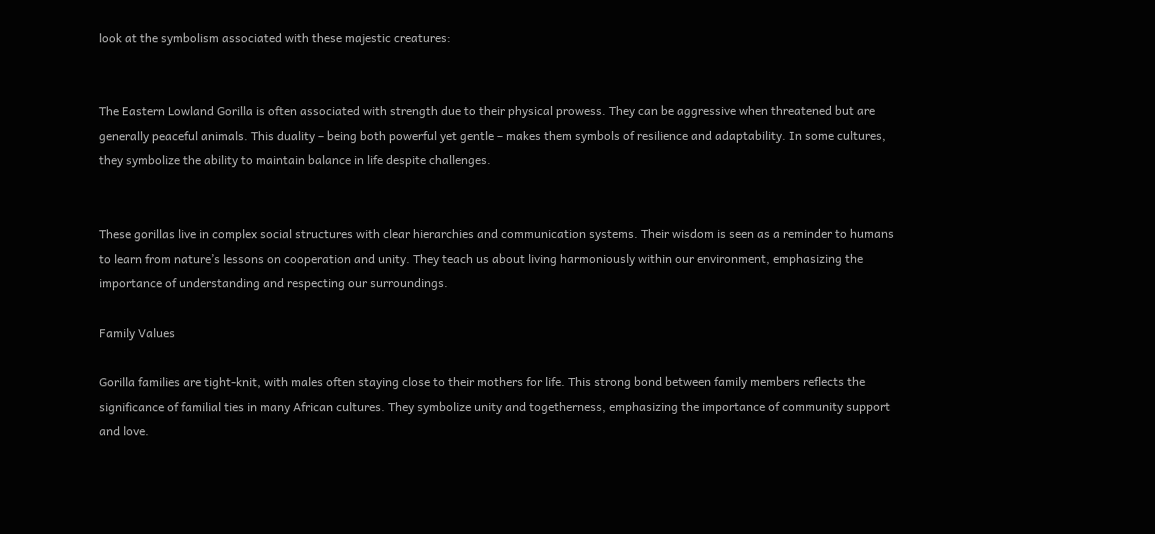look at the symbolism associated with these majestic creatures:


The Eastern Lowland Gorilla is often associated with strength due to their physical prowess. They can be aggressive when threatened but are generally peaceful animals. This duality – being both powerful yet gentle – makes them symbols of resilience and adaptability. In some cultures, they symbolize the ability to maintain balance in life despite challenges.


These gorillas live in complex social structures with clear hierarchies and communication systems. Their wisdom is seen as a reminder to humans to learn from nature’s lessons on cooperation and unity. They teach us about living harmoniously within our environment, emphasizing the importance of understanding and respecting our surroundings.

Family Values

Gorilla families are tight-knit, with males often staying close to their mothers for life. This strong bond between family members reflects the significance of familial ties in many African cultures. They symbolize unity and togetherness, emphasizing the importance of community support and love.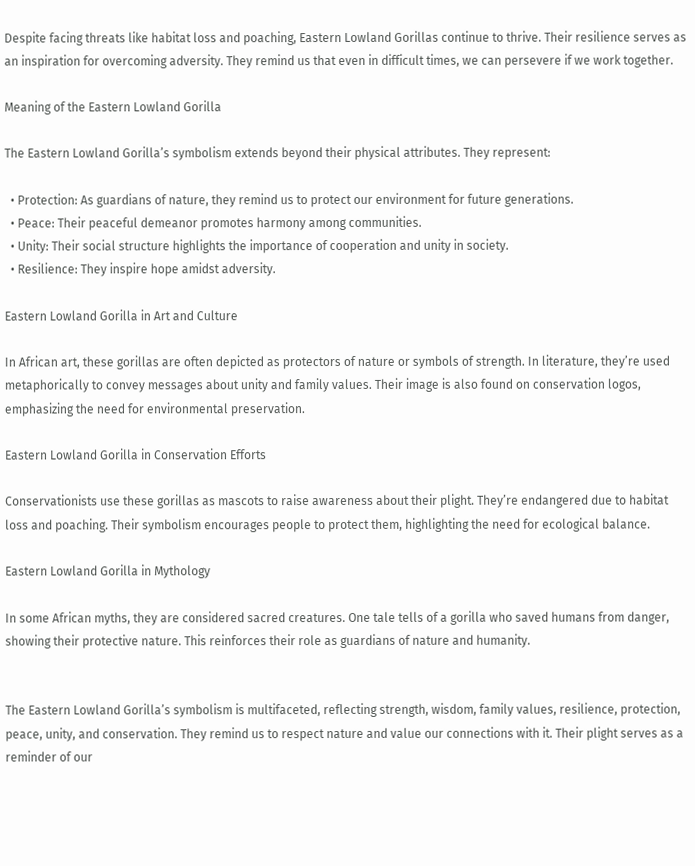Despite facing threats like habitat loss and poaching, Eastern Lowland Gorillas continue to thrive. Their resilience serves as an inspiration for overcoming adversity. They remind us that even in difficult times, we can persevere if we work together.

Meaning of the Eastern Lowland Gorilla

The Eastern Lowland Gorilla’s symbolism extends beyond their physical attributes. They represent:

  • Protection: As guardians of nature, they remind us to protect our environment for future generations.
  • Peace: Their peaceful demeanor promotes harmony among communities.
  • Unity: Their social structure highlights the importance of cooperation and unity in society.
  • Resilience: They inspire hope amidst adversity.

Eastern Lowland Gorilla in Art and Culture

In African art, these gorillas are often depicted as protectors of nature or symbols of strength. In literature, they’re used metaphorically to convey messages about unity and family values. Their image is also found on conservation logos, emphasizing the need for environmental preservation.

Eastern Lowland Gorilla in Conservation Efforts

Conservationists use these gorillas as mascots to raise awareness about their plight. They’re endangered due to habitat loss and poaching. Their symbolism encourages people to protect them, highlighting the need for ecological balance.

Eastern Lowland Gorilla in Mythology

In some African myths, they are considered sacred creatures. One tale tells of a gorilla who saved humans from danger, showing their protective nature. This reinforces their role as guardians of nature and humanity.


The Eastern Lowland Gorilla’s symbolism is multifaceted, reflecting strength, wisdom, family values, resilience, protection, peace, unity, and conservation. They remind us to respect nature and value our connections with it. Their plight serves as a reminder of our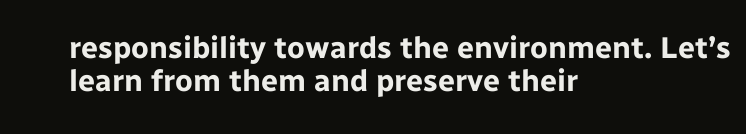responsibility towards the environment. Let’s learn from them and preserve their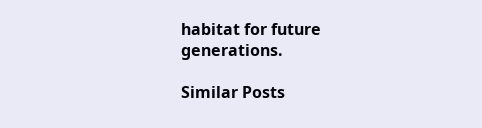habitat for future generations.

Similar Posts